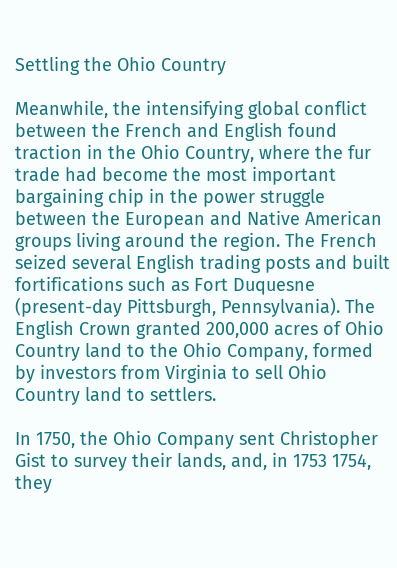Settling the Ohio Country

Meanwhile, the intensifying global conflict between the French and English found traction in the Ohio Country, where the fur trade had become the most important bargaining chip in the power struggle between the European and Native American groups living around the region. The French seized several English trading posts and built fortifications such as Fort Duquesne (present-day Pittsburgh, Pennsylvania). The English Crown granted 200,000 acres of Ohio Country land to the Ohio Company, formed by investors from Virginia to sell Ohio Country land to settlers.

In 1750, the Ohio Company sent Christopher Gist to survey their lands, and, in 1753 1754, they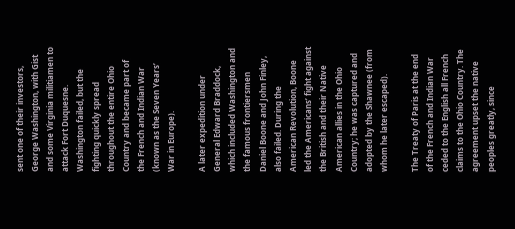sent one of their investors, George Washington, with Gist and some Virginia militiamen to attack Fort Duquesne. Washington failed, but the fighting quickly spread throughout the entire Ohio Country and became part of the French and Indian War (known as the Seven Years’ War in Europe).

A later expedition under General Edward Braddock, which included Washington and the famous frontiersmen Daniel Boone and John Finley, also failed. During the American Revolution, Boone led the Americans’ fight against the British and their Native American allies in the Ohio Country; he was captured and adopted by the Shawnee (from whom he later escaped).

The Treaty of Paris at the end of the French and Indian War ceded to the English all French claims to the Ohio Country. The agreement upset the native peoples greatly, since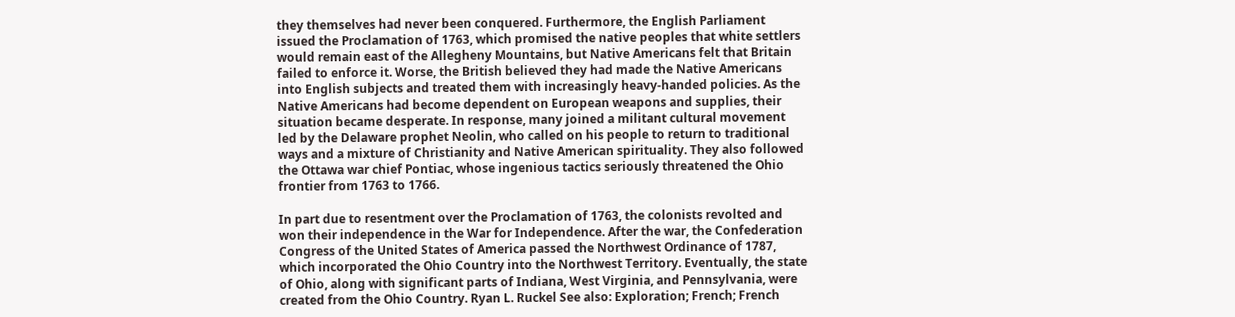they themselves had never been conquered. Furthermore, the English Parliament issued the Proclamation of 1763, which promised the native peoples that white settlers would remain east of the Allegheny Mountains, but Native Americans felt that Britain failed to enforce it. Worse, the British believed they had made the Native Americans into English subjects and treated them with increasingly heavy-handed policies. As the Native Americans had become dependent on European weapons and supplies, their situation became desperate. In response, many joined a militant cultural movement led by the Delaware prophet Neolin, who called on his people to return to traditional ways and a mixture of Christianity and Native American spirituality. They also followed the Ottawa war chief Pontiac, whose ingenious tactics seriously threatened the Ohio frontier from 1763 to 1766.

In part due to resentment over the Proclamation of 1763, the colonists revolted and won their independence in the War for Independence. After the war, the Confederation Congress of the United States of America passed the Northwest Ordinance of 1787, which incorporated the Ohio Country into the Northwest Territory. Eventually, the state of Ohio, along with significant parts of Indiana, West Virginia, and Pennsylvania, were created from the Ohio Country. Ryan L. Ruckel See also: Exploration; French; French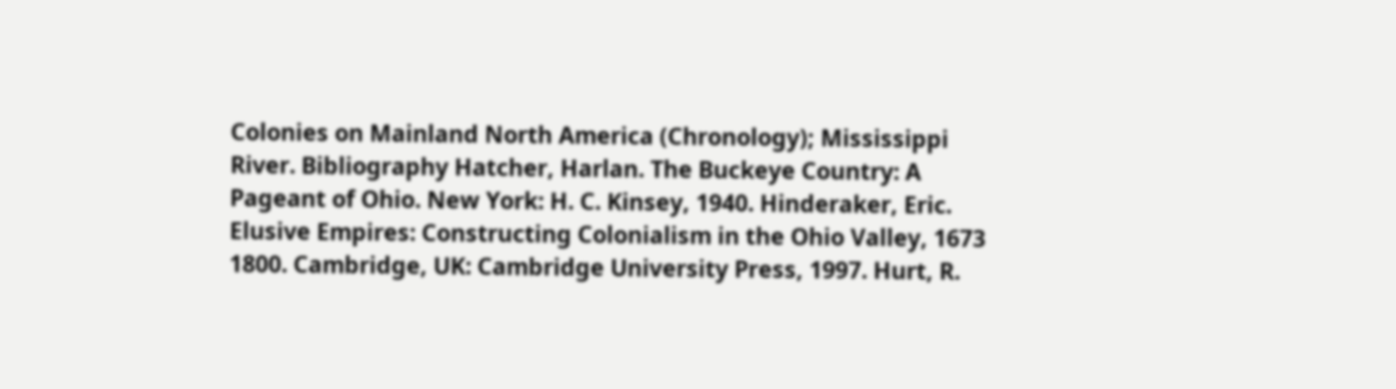Colonies on Mainland North America (Chronology); Mississippi River. Bibliography Hatcher, Harlan. The Buckeye Country: A Pageant of Ohio. New York: H. C. Kinsey, 1940. Hinderaker, Eric. Elusive Empires: Constructing Colonialism in the Ohio Valley, 1673 1800. Cambridge, UK: Cambridge University Press, 1997. Hurt, R.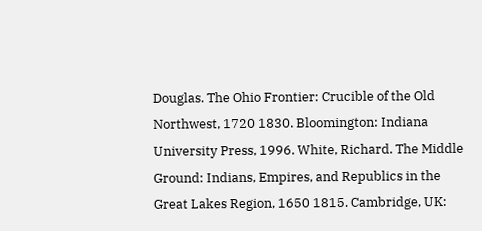Douglas. The Ohio Frontier: Crucible of the Old Northwest, 1720 1830. Bloomington: Indiana University Press, 1996. White, Richard. The Middle Ground: Indians, Empires, and Republics in the Great Lakes Region, 1650 1815. Cambridge, UK: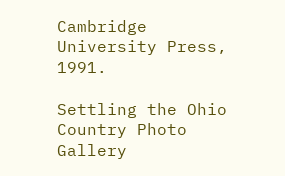Cambridge University Press, 1991.

Settling the Ohio Country Photo Gallery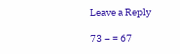Leave a Reply

73 − = 67